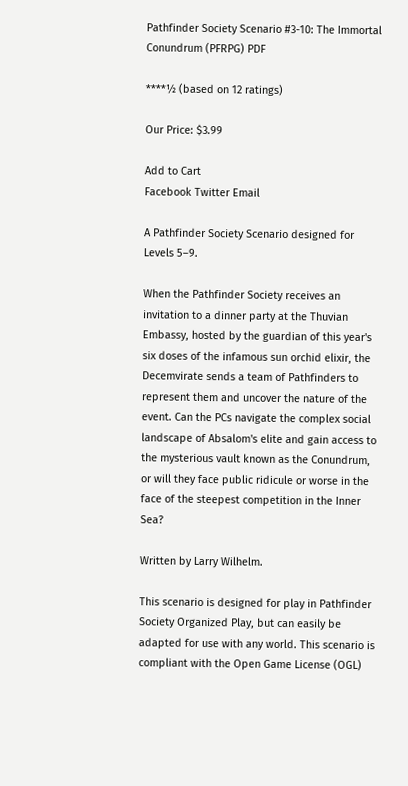Pathfinder Society Scenario #3-10: The Immortal Conundrum (PFRPG) PDF

****½ (based on 12 ratings)

Our Price: $3.99

Add to Cart
Facebook Twitter Email

A Pathfinder Society Scenario designed for Levels 5–9.

When the Pathfinder Society receives an invitation to a dinner party at the Thuvian Embassy, hosted by the guardian of this year's six doses of the infamous sun orchid elixir, the Decemvirate sends a team of Pathfinders to represent them and uncover the nature of the event. Can the PCs navigate the complex social landscape of Absalom's elite and gain access to the mysterious vault known as the Conundrum, or will they face public ridicule or worse in the face of the steepest competition in the Inner Sea?

Written by Larry Wilhelm.

This scenario is designed for play in Pathfinder Society Organized Play, but can easily be adapted for use with any world. This scenario is compliant with the Open Game License (OGL)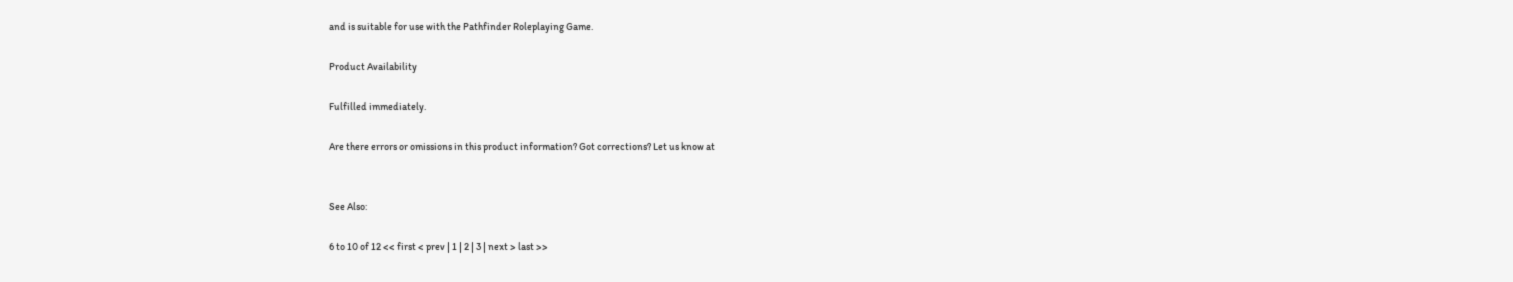and is suitable for use with the Pathfinder Roleplaying Game.

Product Availability

Fulfilled immediately.

Are there errors or omissions in this product information? Got corrections? Let us know at


See Also:

6 to 10 of 12 << first < prev | 1 | 2 | 3 | next > last >>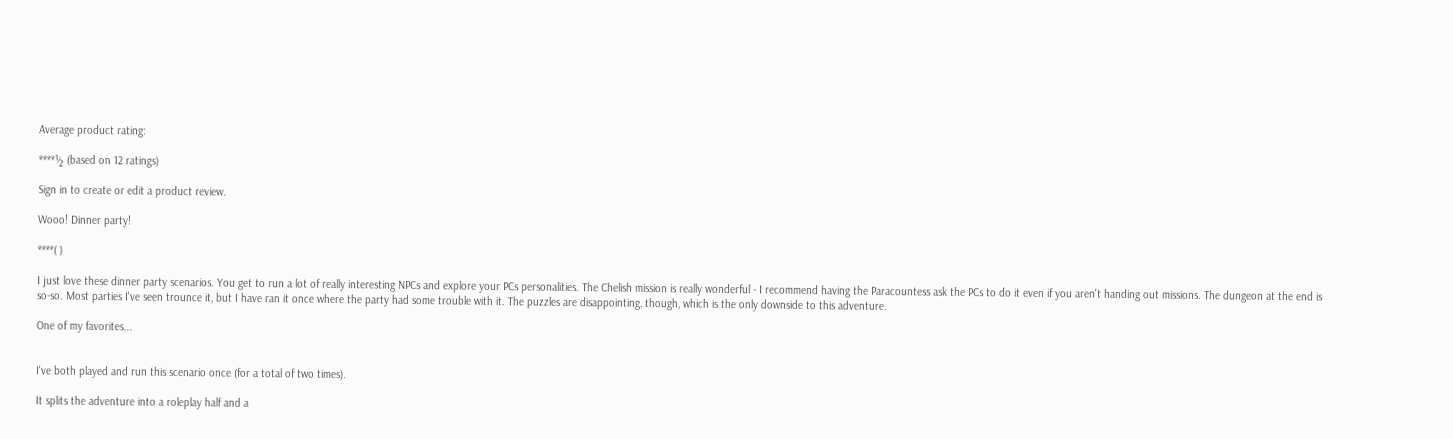Average product rating:

****½ (based on 12 ratings)

Sign in to create or edit a product review.

Wooo! Dinner party!

****( )

I just love these dinner party scenarios. You get to run a lot of really interesting NPCs and explore your PCs personalities. The Chelish mission is really wonderful - I recommend having the Paracountess ask the PCs to do it even if you aren't handing out missions. The dungeon at the end is so-so. Most parties I've seen trounce it, but I have ran it once where the party had some trouble with it. The puzzles are disappointing, though, which is the only downside to this adventure.

One of my favorites...


I've both played and run this scenario once (for a total of two times).

It splits the adventure into a roleplay half and a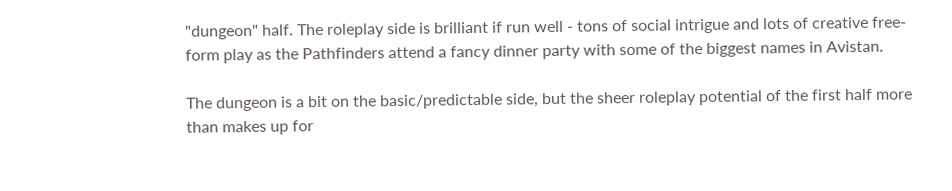"dungeon" half. The roleplay side is brilliant if run well - tons of social intrigue and lots of creative free-form play as the Pathfinders attend a fancy dinner party with some of the biggest names in Avistan.

The dungeon is a bit on the basic/predictable side, but the sheer roleplay potential of the first half more than makes up for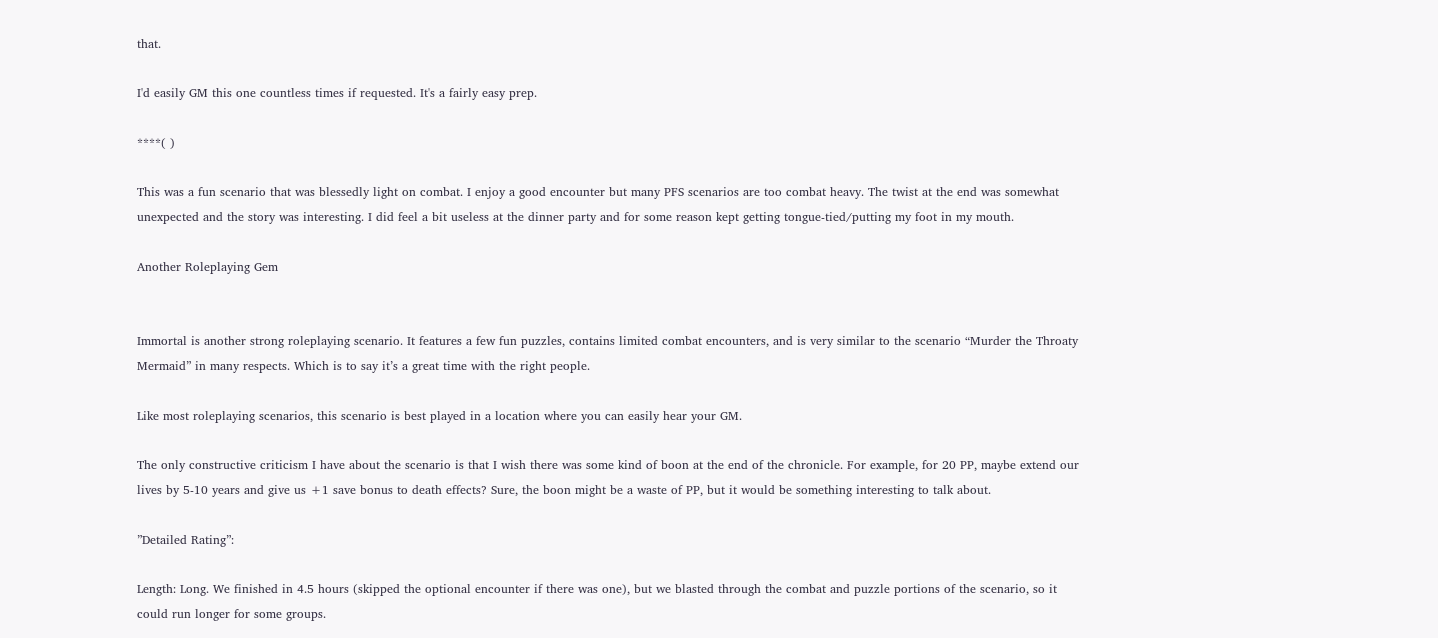that.

I'd easily GM this one countless times if requested. It's a fairly easy prep.

****( )

This was a fun scenario that was blessedly light on combat. I enjoy a good encounter but many PFS scenarios are too combat heavy. The twist at the end was somewhat unexpected and the story was interesting. I did feel a bit useless at the dinner party and for some reason kept getting tongue-tied/putting my foot in my mouth.

Another Roleplaying Gem


Immortal is another strong roleplaying scenario. It features a few fun puzzles, contains limited combat encounters, and is very similar to the scenario “Murder the Throaty Mermaid” in many respects. Which is to say it’s a great time with the right people.

Like most roleplaying scenarios, this scenario is best played in a location where you can easily hear your GM.

The only constructive criticism I have about the scenario is that I wish there was some kind of boon at the end of the chronicle. For example, for 20 PP, maybe extend our lives by 5-10 years and give us +1 save bonus to death effects? Sure, the boon might be a waste of PP, but it would be something interesting to talk about.

”Detailed Rating”:

Length: Long. We finished in 4.5 hours (skipped the optional encounter if there was one), but we blasted through the combat and puzzle portions of the scenario, so it could run longer for some groups.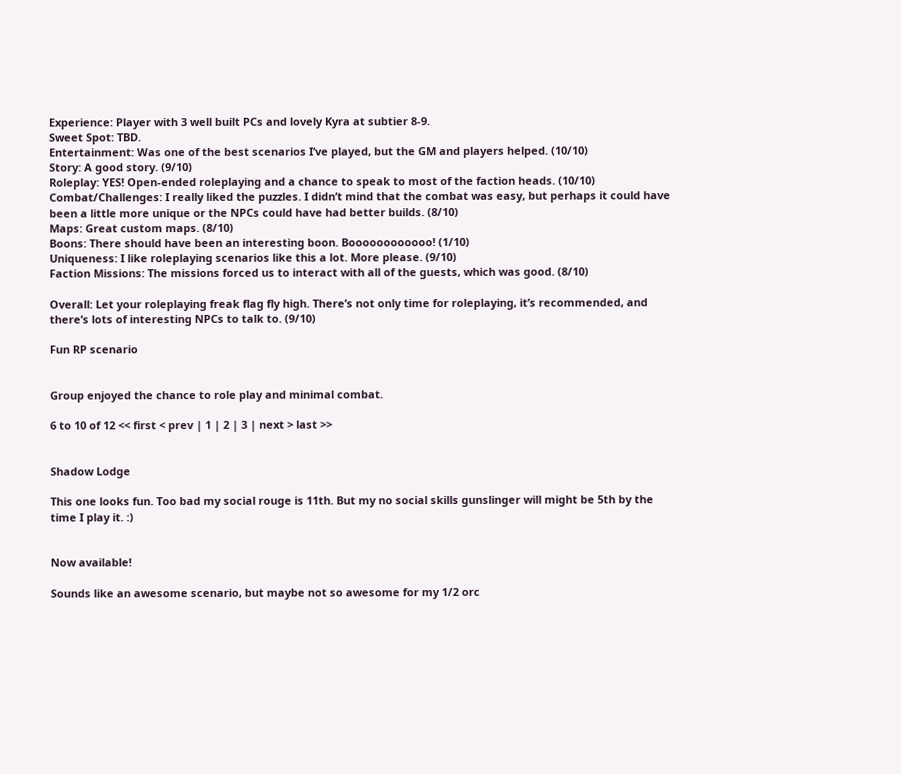Experience: Player with 3 well built PCs and lovely Kyra at subtier 8-9.
Sweet Spot: TBD.
Entertainment: Was one of the best scenarios I’ve played, but the GM and players helped. (10/10)
Story: A good story. (9/10)
Roleplay: YES! Open-ended roleplaying and a chance to speak to most of the faction heads. (10/10)
Combat/Challenges: I really liked the puzzles. I didn’t mind that the combat was easy, but perhaps it could have been a little more unique or the NPCs could have had better builds. (8/10)
Maps: Great custom maps. (8/10)
Boons: There should have been an interesting boon. Boooooooooooo! (1/10)
Uniqueness: I like roleplaying scenarios like this a lot. More please. (9/10)
Faction Missions: The missions forced us to interact with all of the guests, which was good. (8/10)

Overall: Let your roleplaying freak flag fly high. There’s not only time for roleplaying, it’s recommended, and there’s lots of interesting NPCs to talk to. (9/10)

Fun RP scenario


Group enjoyed the chance to role play and minimal combat.

6 to 10 of 12 << first < prev | 1 | 2 | 3 | next > last >>


Shadow Lodge

This one looks fun. Too bad my social rouge is 11th. But my no social skills gunslinger will might be 5th by the time I play it. :)


Now available!

Sounds like an awesome scenario, but maybe not so awesome for my 1/2 orc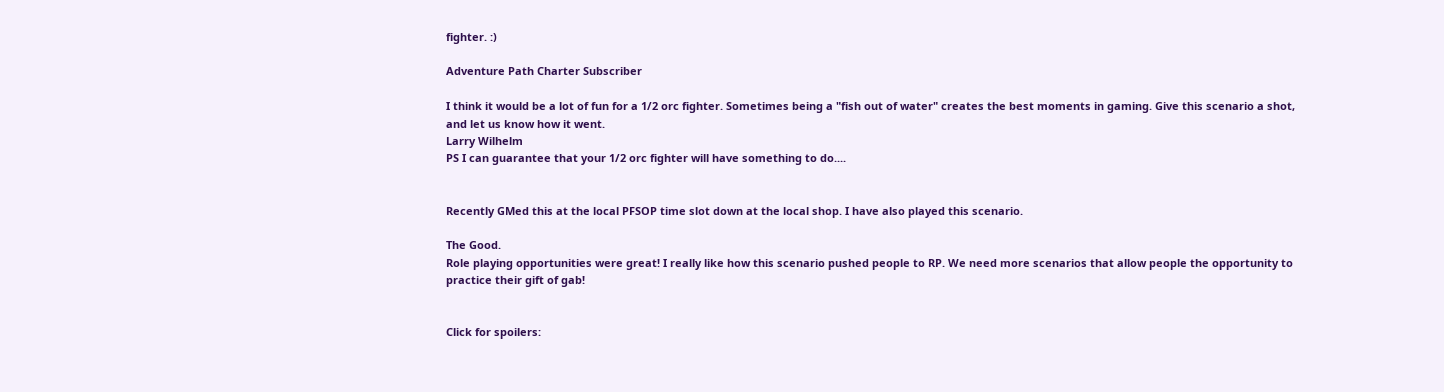fighter. :)

Adventure Path Charter Subscriber

I think it would be a lot of fun for a 1/2 orc fighter. Sometimes being a "fish out of water" creates the best moments in gaming. Give this scenario a shot, and let us know how it went.
Larry Wilhelm
PS I can guarantee that your 1/2 orc fighter will have something to do....


Recently GMed this at the local PFSOP time slot down at the local shop. I have also played this scenario.

The Good.
Role playing opportunities were great! I really like how this scenario pushed people to RP. We need more scenarios that allow people the opportunity to practice their gift of gab!


Click for spoilers: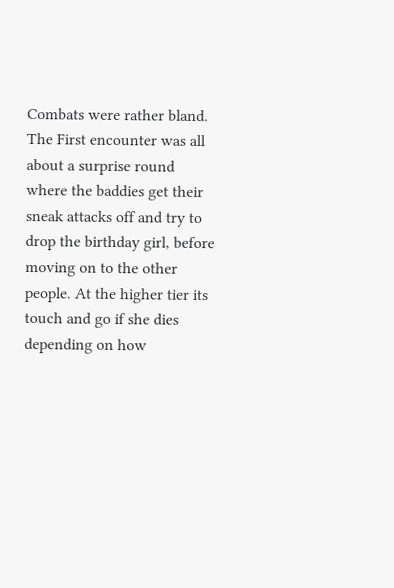Combats were rather bland. The First encounter was all about a surprise round where the baddies get their sneak attacks off and try to drop the birthday girl, before moving on to the other people. At the higher tier its touch and go if she dies depending on how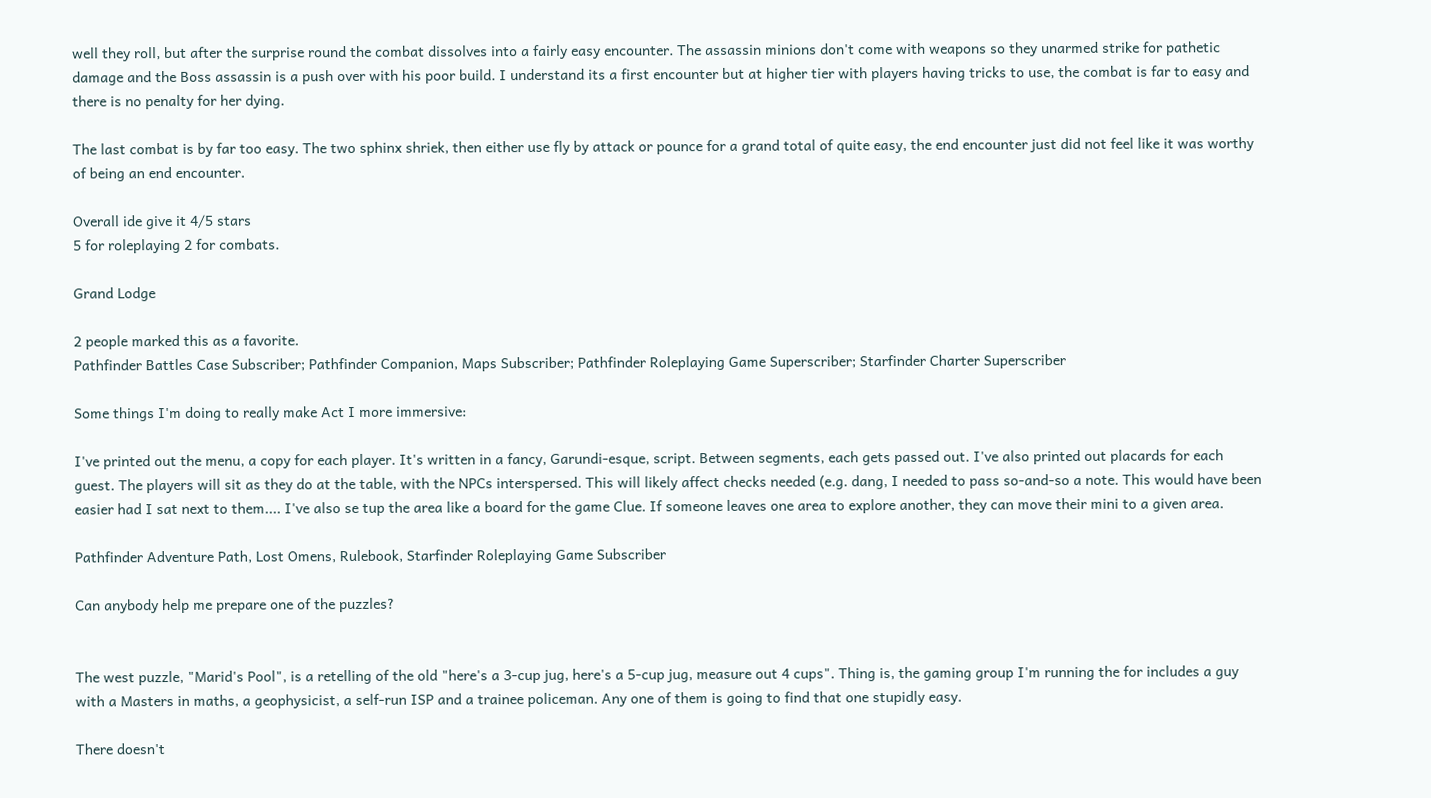well they roll, but after the surprise round the combat dissolves into a fairly easy encounter. The assassin minions don't come with weapons so they unarmed strike for pathetic damage and the Boss assassin is a push over with his poor build. I understand its a first encounter but at higher tier with players having tricks to use, the combat is far to easy and there is no penalty for her dying.

The last combat is by far too easy. The two sphinx shriek, then either use fly by attack or pounce for a grand total of quite easy, the end encounter just did not feel like it was worthy of being an end encounter.

Overall ide give it 4/5 stars
5 for roleplaying 2 for combats.

Grand Lodge

2 people marked this as a favorite.
Pathfinder Battles Case Subscriber; Pathfinder Companion, Maps Subscriber; Pathfinder Roleplaying Game Superscriber; Starfinder Charter Superscriber

Some things I'm doing to really make Act I more immersive:

I've printed out the menu, a copy for each player. It's written in a fancy, Garundi-esque, script. Between segments, each gets passed out. I've also printed out placards for each guest. The players will sit as they do at the table, with the NPCs interspersed. This will likely affect checks needed (e.g. dang, I needed to pass so-and-so a note. This would have been easier had I sat next to them.... I've also se tup the area like a board for the game Clue. If someone leaves one area to explore another, they can move their mini to a given area.

Pathfinder Adventure Path, Lost Omens, Rulebook, Starfinder Roleplaying Game Subscriber

Can anybody help me prepare one of the puzzles?


The west puzzle, "Marid's Pool", is a retelling of the old "here's a 3-cup jug, here's a 5-cup jug, measure out 4 cups". Thing is, the gaming group I'm running the for includes a guy with a Masters in maths, a geophysicist, a self-run ISP and a trainee policeman. Any one of them is going to find that one stupidly easy.

There doesn't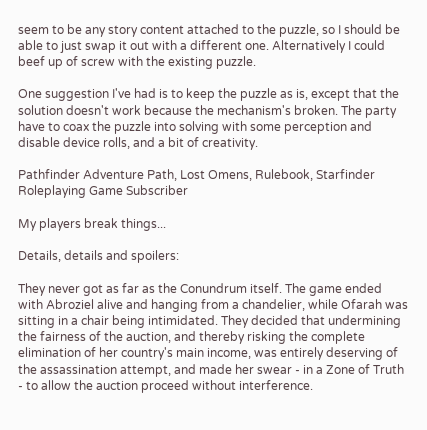seem to be any story content attached to the puzzle, so I should be able to just swap it out with a different one. Alternatively I could beef up of screw with the existing puzzle.

One suggestion I've had is to keep the puzzle as is, except that the solution doesn't work because the mechanism's broken. The party have to coax the puzzle into solving with some perception and disable device rolls, and a bit of creativity.

Pathfinder Adventure Path, Lost Omens, Rulebook, Starfinder Roleplaying Game Subscriber

My players break things...

Details, details and spoilers:

They never got as far as the Conundrum itself. The game ended with Abroziel alive and hanging from a chandelier, while Ofarah was sitting in a chair being intimidated. They decided that undermining the fairness of the auction, and thereby risking the complete elimination of her country's main income, was entirely deserving of the assassination attempt, and made her swear - in a Zone of Truth - to allow the auction proceed without interference.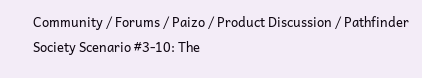Community / Forums / Paizo / Product Discussion / Pathfinder Society Scenario #3-10: The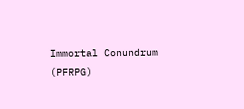Immortal Conundrum (PFRPG)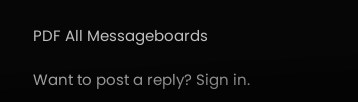PDF All Messageboards

Want to post a reply? Sign in.